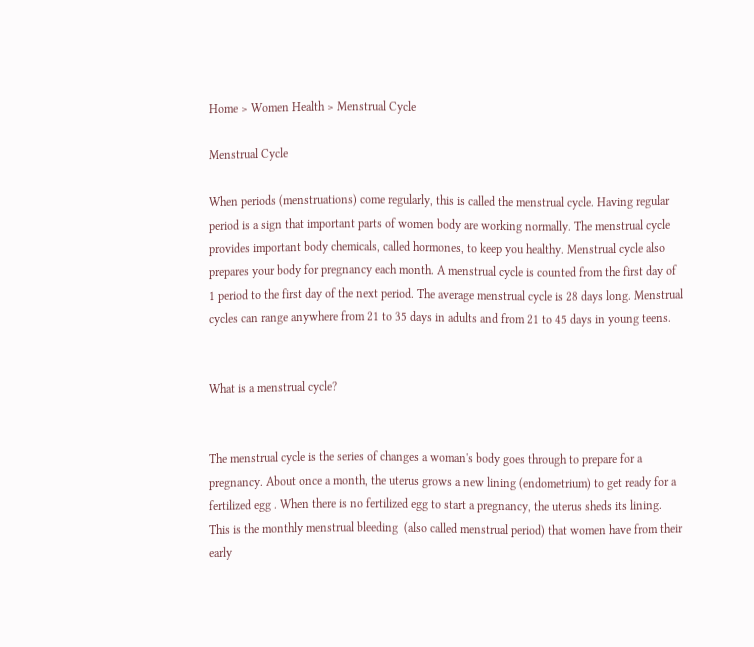Home > Women Health > Menstrual Cycle

Menstrual Cycle

When periods (menstruations) come regularly, this is called the menstrual cycle. Having regular period is a sign that important parts of women body are working normally. The menstrual cycle provides important body chemicals, called hormones, to keep you healthy. Menstrual cycle also prepares your body for pregnancy each month. A menstrual cycle is counted from the first day of 1 period to the first day of the next period. The average menstrual cycle is 28 days long. Menstrual cycles can range anywhere from 21 to 35 days in adults and from 21 to 45 days in young teens.


What is a menstrual cycle?


The menstrual cycle is the series of changes a woman's body goes through to prepare for a pregnancy. About once a month, the uterus grows a new lining (endometrium) to get ready for a fertilized egg . When there is no fertilized egg to start a pregnancy, the uterus sheds its lining. This is the monthly menstrual bleeding  (also called menstrual period) that women have from their early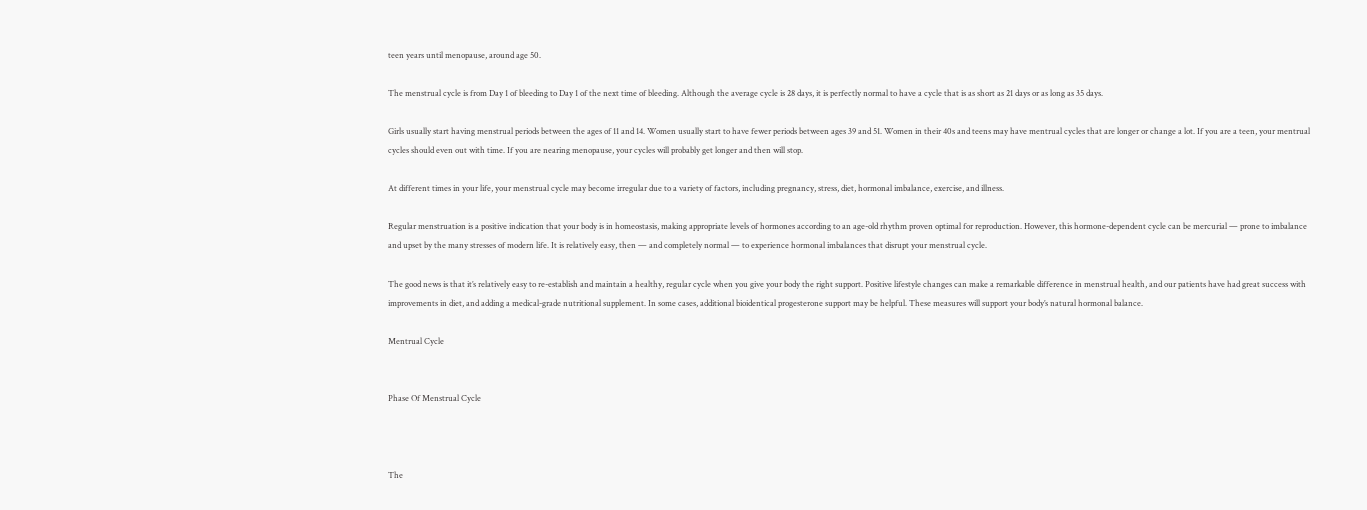teen years until menopause, around age 50.

The menstrual cycle is from Day 1 of bleeding to Day 1 of the next time of bleeding. Although the average cycle is 28 days, it is perfectly normal to have a cycle that is as short as 21 days or as long as 35 days.

Girls usually start having menstrual periods between the ages of 11 and 14. Women usually start to have fewer periods between ages 39 and 51. Women in their 40s and teens may have mentrual cycles that are longer or change a lot. If you are a teen, your mentrual cycles should even out with time. If you are nearing menopause, your cycles will probably get longer and then will stop.

At different times in your life, your menstrual cycle may become irregular due to a variety of factors, including pregnancy, stress, diet, hormonal imbalance, exercise, and illness.

Regular menstruation is a positive indication that your body is in homeostasis, making appropriate levels of hormones according to an age-old rhythm proven optimal for reproduction. However, this hormone-dependent cycle can be mercurial — prone to imbalance and upset by the many stresses of modern life. It is relatively easy, then — and completely normal — to experience hormonal imbalances that disrupt your menstrual cycle.

The good news is that it’s relatively easy to re-establish and maintain a healthy, regular cycle when you give your body the right support. Positive lifestyle changes can make a remarkable difference in menstrual health, and our patients have had great success with improvements in diet, and adding a medical-grade nutritional supplement. In some cases, additional bioidentical progesterone support may be helpful. These measures will support your body’s natural hormonal balance.

Mentrual Cycle


Phase Of Menstrual Cycle



The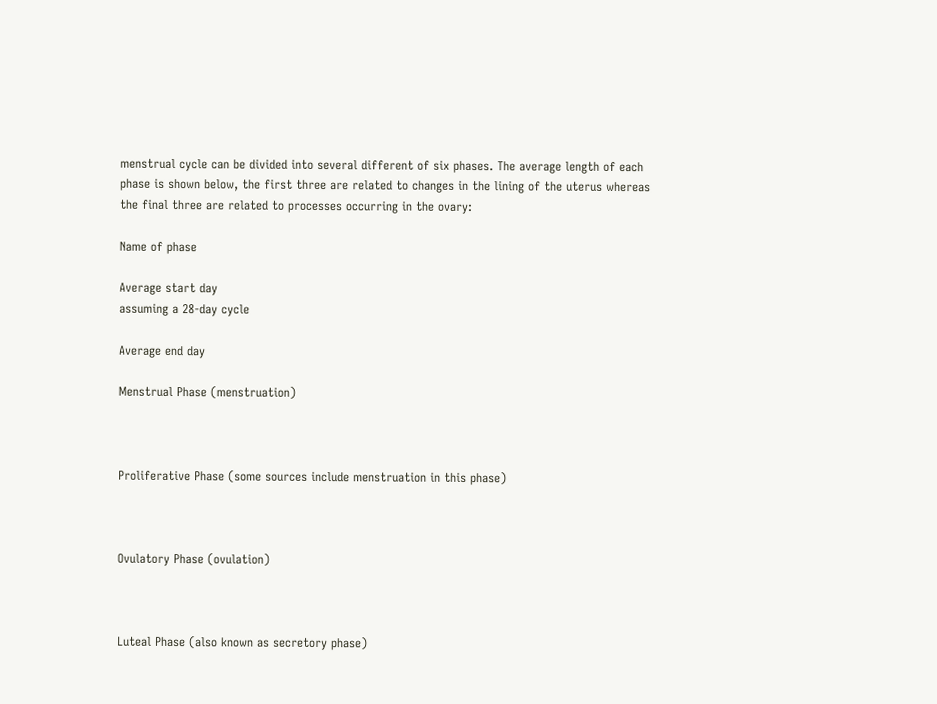menstrual cycle can be divided into several different of six phases. The average length of each phase is shown below, the first three are related to changes in the lining of the uterus whereas the final three are related to processes occurring in the ovary:

Name of phase

Average start day
assuming a 28-day cycle

Average end day

Menstrual Phase (menstruation)



Proliferative Phase (some sources include menstruation in this phase)



Ovulatory Phase (ovulation)



Luteal Phase (also known as secretory phase)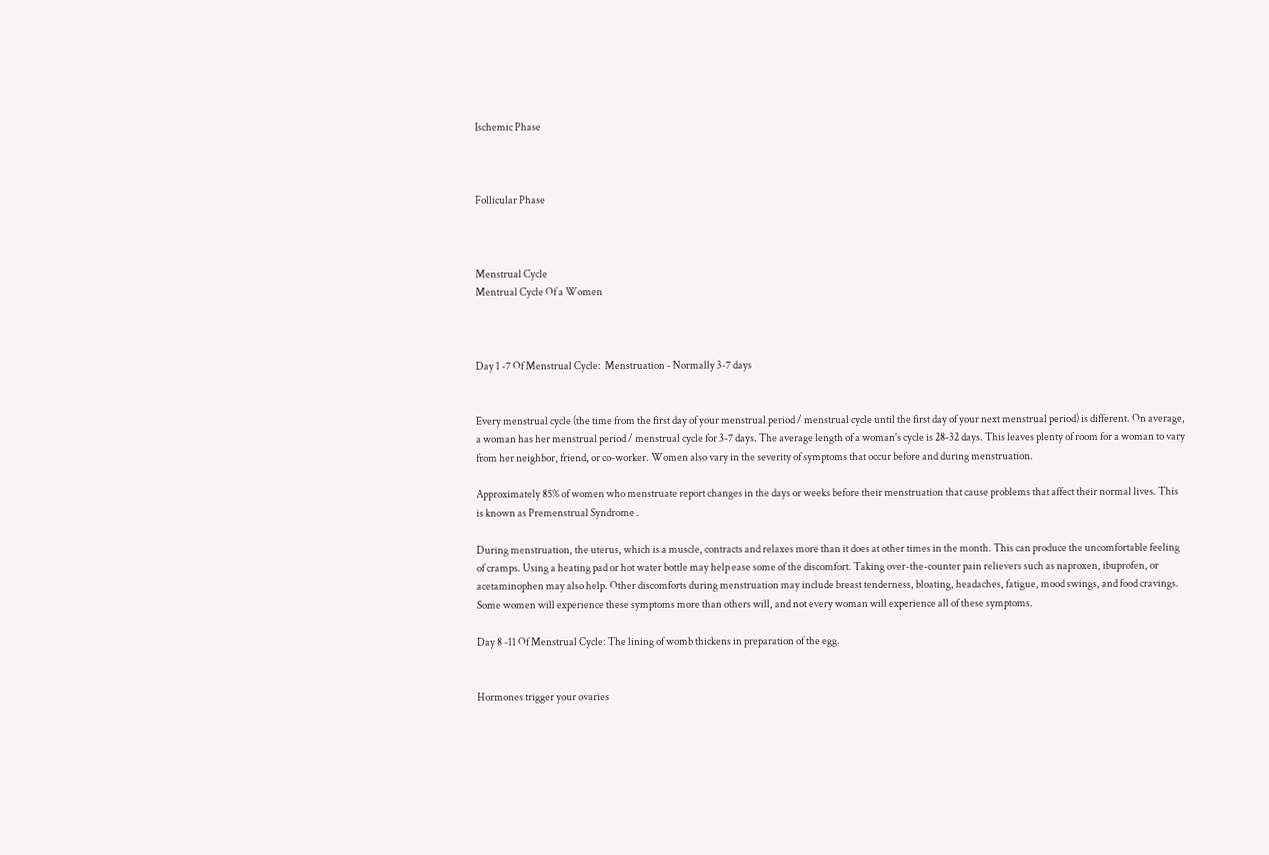Ischemic Phase



Follicular Phase



Menstrual Cycle
Mentrual Cycle Of a Women



Day 1 -7 Of Menstrual Cycle:  Menstruation - Normally 3-7 days


Every menstrual cycle (the time from the first day of your menstrual period / menstrual cycle until the first day of your next menstrual period) is different. On average, a woman has her menstrual period / menstrual cycle for 3-7 days. The average length of a woman's cycle is 28-32 days. This leaves plenty of room for a woman to vary from her neighbor, friend, or co-worker. Women also vary in the severity of symptoms that occur before and during menstruation.

Approximately 85% of women who menstruate report changes in the days or weeks before their menstruation that cause problems that affect their normal lives. This is known as Premenstrual Syndrome .

During menstruation, the uterus, which is a muscle, contracts and relaxes more than it does at other times in the month. This can produce the uncomfortable feeling of cramps. Using a heating pad or hot water bottle may help ease some of the discomfort. Taking over-the-counter pain relievers such as naproxen, ibuprofen, or acetaminophen may also help. Other discomforts during menstruation may include breast tenderness, bloating, headaches, fatigue, mood swings, and food cravings. Some women will experience these symptoms more than others will, and not every woman will experience all of these symptoms.

Day 8 -11 Of Menstrual Cycle: The lining of womb thickens in preparation of the egg.


Hormones trigger your ovaries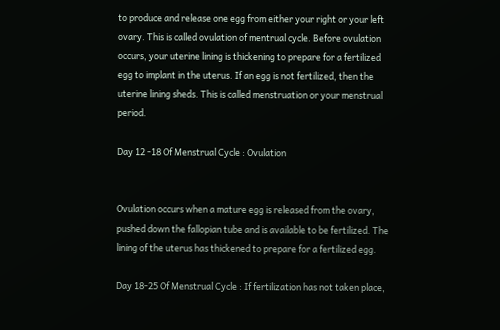to produce and release one egg from either your right or your left ovary. This is called ovulation of mentrual cycle. Before ovulation occurs, your uterine lining is thickening to prepare for a fertilized egg to implant in the uterus. If an egg is not fertilized, then the uterine lining sheds. This is called menstruation or your menstrual period.

Day 12 -18 Of Menstrual Cycle : Ovulation


Ovulation occurs when a mature egg is released from the ovary, pushed down the fallopian tube and is available to be fertilized. The lining of the uterus has thickened to prepare for a fertilized egg.

Day 18-25 Of Menstrual Cycle : If fertilization has not taken place,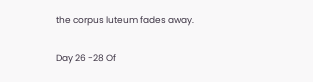the corpus luteum fades away.


Day 26 -28 Of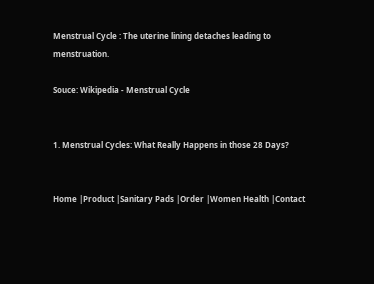Menstrual Cycle : The uterine lining detaches leading to menstruation.

Souce: Wikipedia - Menstrual Cycle


1. Menstrual Cycles: What Really Happens in those 28 Days?


Home |Product |Sanitary Pads |Order |Women Health |Contact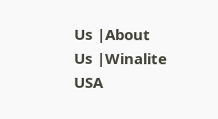Us |About Us |Winalite USA